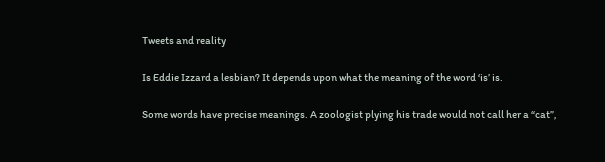Tweets and reality

Is Eddie Izzard a lesbian? It depends upon what the meaning of the word ‘is’ is.

Some words have precise meanings. A zoologist plying his trade would not call her a “cat”,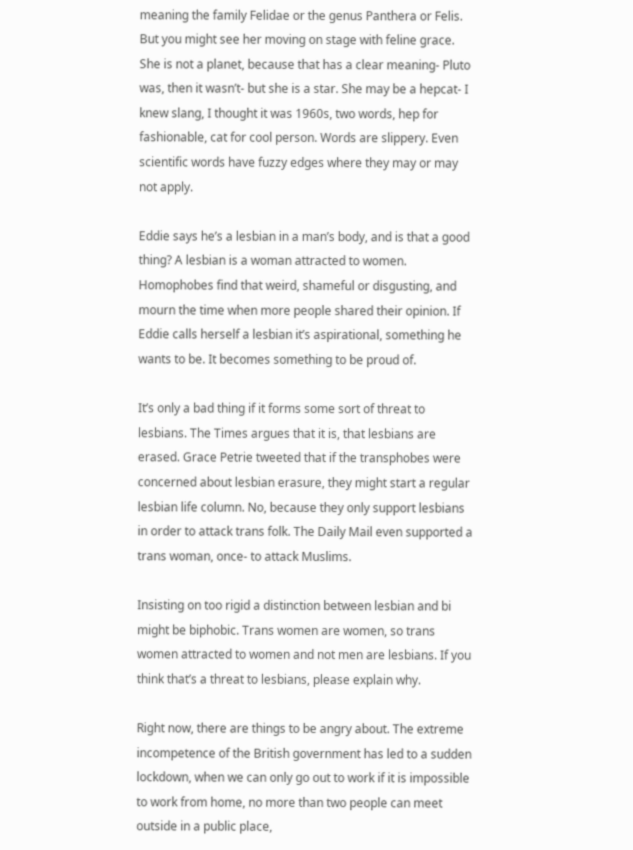meaning the family Felidae or the genus Panthera or Felis. But you might see her moving on stage with feline grace. She is not a planet, because that has a clear meaning- Pluto was, then it wasn’t- but she is a star. She may be a hepcat- I knew slang, I thought it was 1960s, two words, hep for fashionable, cat for cool person. Words are slippery. Even scientific words have fuzzy edges where they may or may not apply.

Eddie says he’s a lesbian in a man’s body, and is that a good thing? A lesbian is a woman attracted to women. Homophobes find that weird, shameful or disgusting, and mourn the time when more people shared their opinion. If Eddie calls herself a lesbian it’s aspirational, something he wants to be. It becomes something to be proud of.

It’s only a bad thing if it forms some sort of threat to lesbians. The Times argues that it is, that lesbians are erased. Grace Petrie tweeted that if the transphobes were concerned about lesbian erasure, they might start a regular lesbian life column. No, because they only support lesbians in order to attack trans folk. The Daily Mail even supported a trans woman, once- to attack Muslims.

Insisting on too rigid a distinction between lesbian and bi might be biphobic. Trans women are women, so trans women attracted to women and not men are lesbians. If you think that’s a threat to lesbians, please explain why.

Right now, there are things to be angry about. The extreme incompetence of the British government has led to a sudden lockdown, when we can only go out to work if it is impossible to work from home, no more than two people can meet outside in a public place,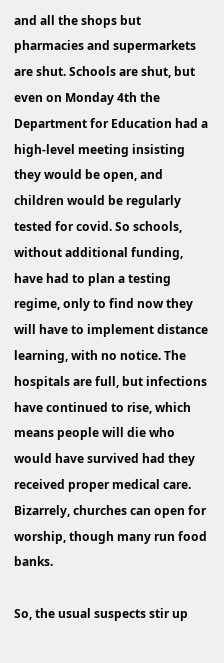and all the shops but pharmacies and supermarkets are shut. Schools are shut, but even on Monday 4th the Department for Education had a high-level meeting insisting they would be open, and children would be regularly tested for covid. So schools, without additional funding, have had to plan a testing regime, only to find now they will have to implement distance learning, with no notice. The hospitals are full, but infections have continued to rise, which means people will die who would have survived had they received proper medical care. Bizarrely, churches can open for worship, though many run food banks.

So, the usual suspects stir up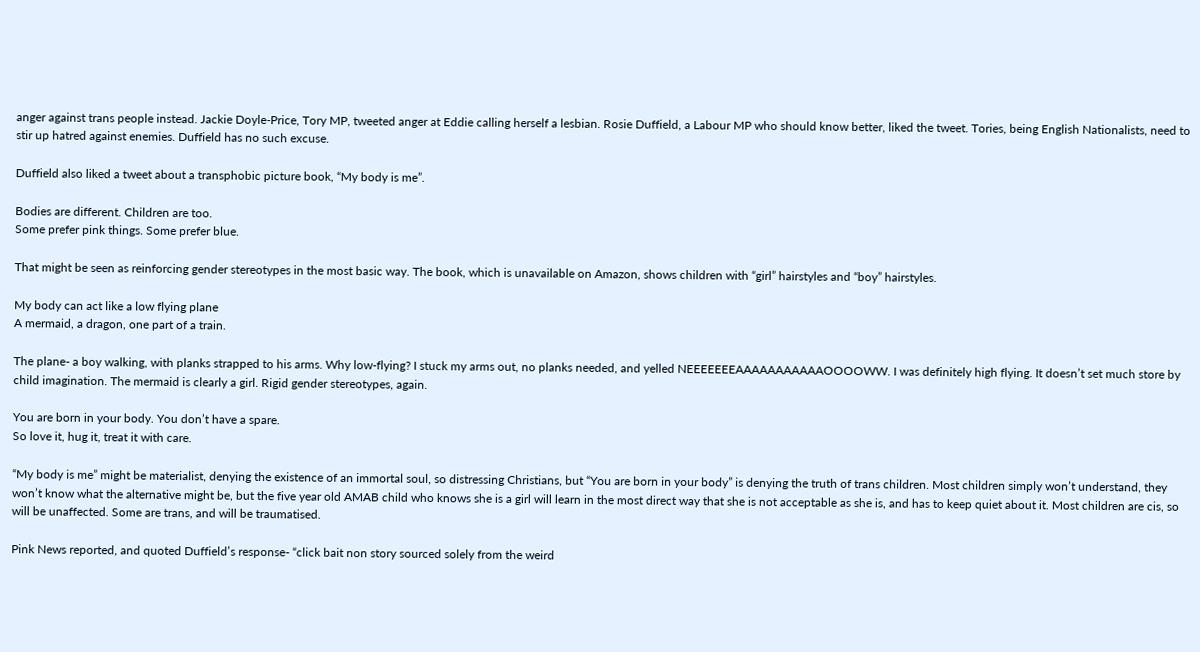anger against trans people instead. Jackie Doyle-Price, Tory MP, tweeted anger at Eddie calling herself a lesbian. Rosie Duffield, a Labour MP who should know better, liked the tweet. Tories, being English Nationalists, need to stir up hatred against enemies. Duffield has no such excuse.

Duffield also liked a tweet about a transphobic picture book, “My body is me”.

Bodies are different. Children are too.
Some prefer pink things. Some prefer blue.

That might be seen as reinforcing gender stereotypes in the most basic way. The book, which is unavailable on Amazon, shows children with “girl” hairstyles and “boy” hairstyles.

My body can act like a low flying plane
A mermaid, a dragon, one part of a train.

The plane- a boy walking, with planks strapped to his arms. Why low-flying? I stuck my arms out, no planks needed, and yelled NEEEEEEEAAAAAAAAAAAOOOOWW. I was definitely high flying. It doesn’t set much store by child imagination. The mermaid is clearly a girl. Rigid gender stereotypes, again.

You are born in your body. You don’t have a spare.
So love it, hug it, treat it with care.

“My body is me” might be materialist, denying the existence of an immortal soul, so distressing Christians, but “You are born in your body” is denying the truth of trans children. Most children simply won’t understand, they won’t know what the alternative might be, but the five year old AMAB child who knows she is a girl will learn in the most direct way that she is not acceptable as she is, and has to keep quiet about it. Most children are cis, so will be unaffected. Some are trans, and will be traumatised.

Pink News reported, and quoted Duffield’s response- “click bait non story sourced solely from the weird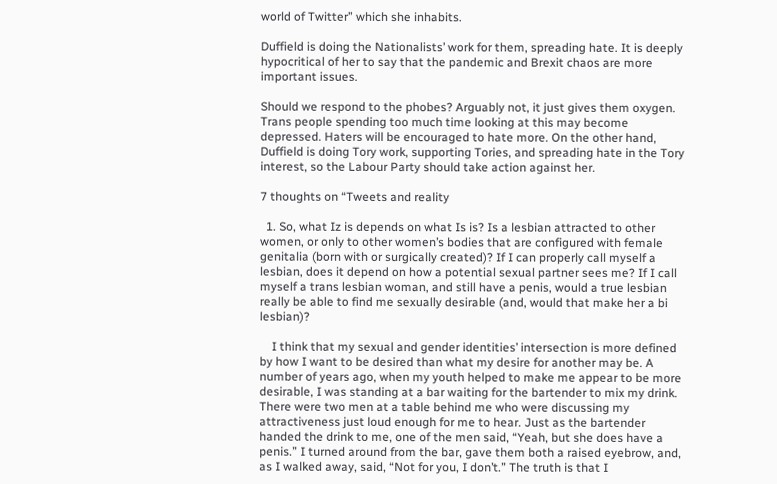world of Twitter” which she inhabits.

Duffield is doing the Nationalists’ work for them, spreading hate. It is deeply hypocritical of her to say that the pandemic and Brexit chaos are more important issues.

Should we respond to the phobes? Arguably not, it just gives them oxygen. Trans people spending too much time looking at this may become depressed. Haters will be encouraged to hate more. On the other hand, Duffield is doing Tory work, supporting Tories, and spreading hate in the Tory interest, so the Labour Party should take action against her.

7 thoughts on “Tweets and reality

  1. So, what Iz is depends on what Is is? Is a lesbian attracted to other women, or only to other women’s bodies that are configured with female genitalia (born with or surgically created)? If I can properly call myself a lesbian, does it depend on how a potential sexual partner sees me? If I call myself a trans lesbian woman, and still have a penis, would a true lesbian really be able to find me sexually desirable (and, would that make her a bi lesbian)?

    I think that my sexual and gender identities’ intersection is more defined by how I want to be desired than what my desire for another may be. A number of years ago, when my youth helped to make me appear to be more desirable, I was standing at a bar waiting for the bartender to mix my drink. There were two men at a table behind me who were discussing my attractiveness just loud enough for me to hear. Just as the bartender handed the drink to me, one of the men said, “Yeah, but she does have a penis.” I turned around from the bar, gave them both a raised eyebrow, and, as I walked away, said, “Not for you, I don’t.” The truth is that I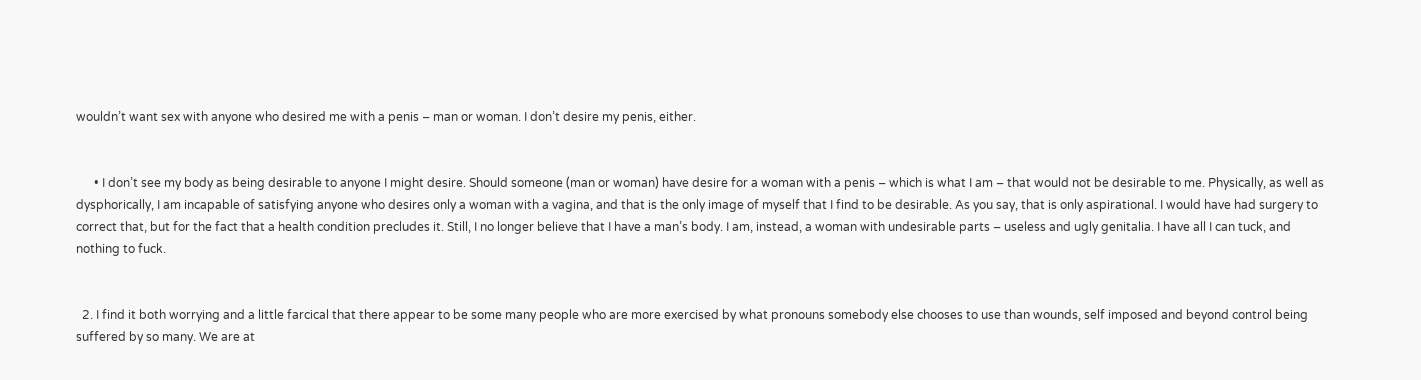wouldn’t want sex with anyone who desired me with a penis – man or woman. I don’t desire my penis, either.


      • I don’t see my body as being desirable to anyone I might desire. Should someone (man or woman) have desire for a woman with a penis – which is what I am – that would not be desirable to me. Physically, as well as dysphorically, I am incapable of satisfying anyone who desires only a woman with a vagina, and that is the only image of myself that I find to be desirable. As you say, that is only aspirational. I would have had surgery to correct that, but for the fact that a health condition precludes it. Still, I no longer believe that I have a man’s body. I am, instead, a woman with undesirable parts – useless and ugly genitalia. I have all I can tuck, and nothing to fuck.


  2. I find it both worrying and a little farcical that there appear to be some many people who are more exercised by what pronouns somebody else chooses to use than wounds, self imposed and beyond control being suffered by so many. We are at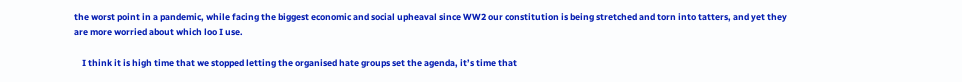the worst point in a pandemic, while facing the biggest economic and social upheaval since WW2 our constitution is being stretched and torn into tatters, and yet they are more worried about which loo I use.

    I think it is high time that we stopped letting the organised hate groups set the agenda, it’s time that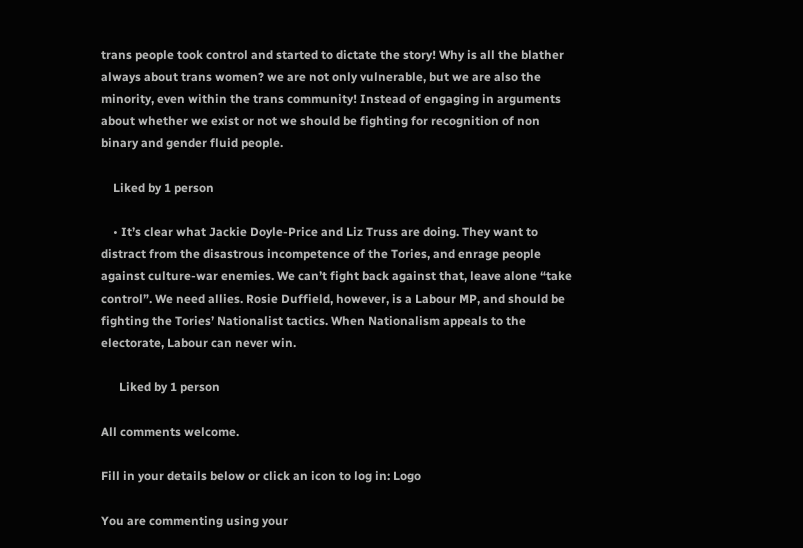trans people took control and started to dictate the story! Why is all the blather always about trans women? we are not only vulnerable, but we are also the minority, even within the trans community! Instead of engaging in arguments about whether we exist or not we should be fighting for recognition of non binary and gender fluid people.

    Liked by 1 person

    • It’s clear what Jackie Doyle-Price and Liz Truss are doing. They want to distract from the disastrous incompetence of the Tories, and enrage people against culture-war enemies. We can’t fight back against that, leave alone “take control”. We need allies. Rosie Duffield, however, is a Labour MP, and should be fighting the Tories’ Nationalist tactics. When Nationalism appeals to the electorate, Labour can never win.

      Liked by 1 person

All comments welcome.

Fill in your details below or click an icon to log in: Logo

You are commenting using your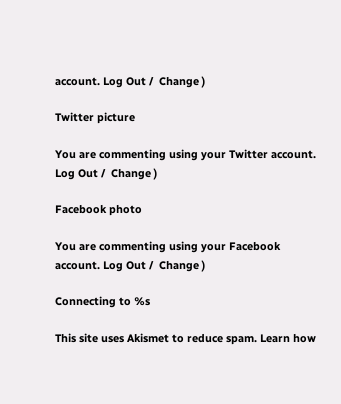account. Log Out /  Change )

Twitter picture

You are commenting using your Twitter account. Log Out /  Change )

Facebook photo

You are commenting using your Facebook account. Log Out /  Change )

Connecting to %s

This site uses Akismet to reduce spam. Learn how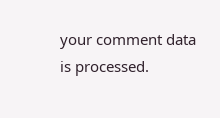your comment data is processed.